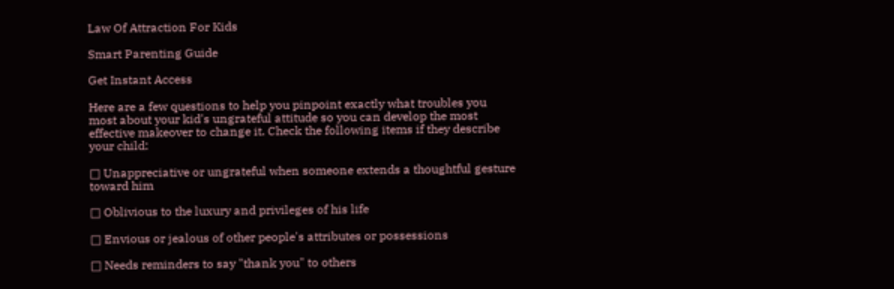Law Of Attraction For Kids

Smart Parenting Guide

Get Instant Access

Here are a few questions to help you pinpoint exactly what troubles you most about your kid's ungrateful attitude so you can develop the most effective makeover to change it. Check the following items if they describe your child:

□ Unappreciative or ungrateful when someone extends a thoughtful gesture toward him

□ Oblivious to the luxury and privileges of his life

□ Envious or jealous of other people's attributes or possessions

□ Needs reminders to say "thank you" to others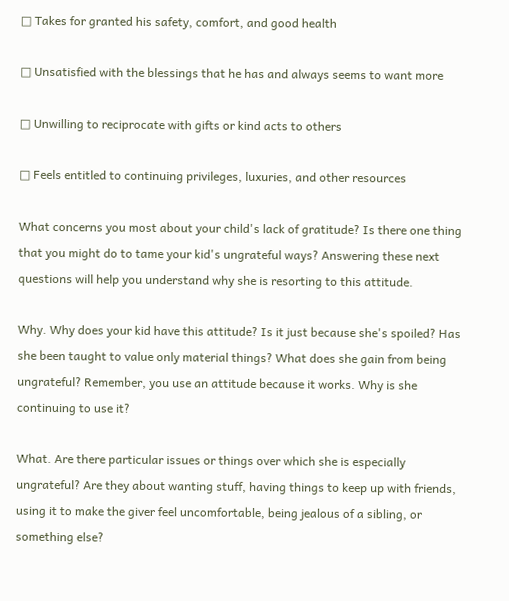□ Takes for granted his safety, comfort, and good health

□ Unsatisfied with the blessings that he has and always seems to want more

□ Unwilling to reciprocate with gifts or kind acts to others

□ Feels entitled to continuing privileges, luxuries, and other resources

What concerns you most about your child's lack of gratitude? Is there one thing that you might do to tame your kid's ungrateful ways? Answering these next questions will help you understand why she is resorting to this attitude.

Why. Why does your kid have this attitude? Is it just because she's spoiled? Has she been taught to value only material things? What does she gain from being ungrateful? Remember, you use an attitude because it works. Why is she continuing to use it?

What. Are there particular issues or things over which she is especially ungrateful? Are they about wanting stuff, having things to keep up with friends, using it to make the giver feel uncomfortable, being jealous of a sibling, or something else?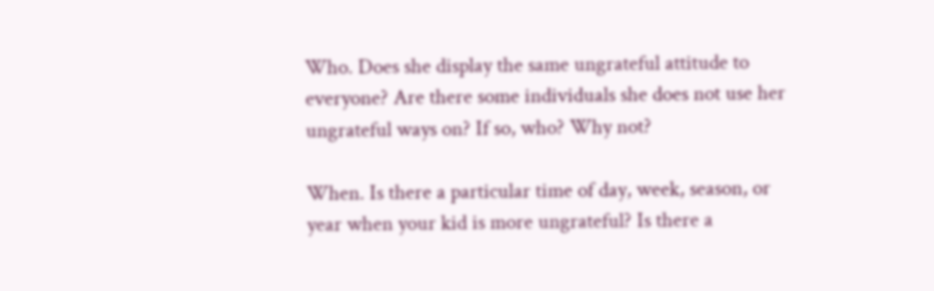Who. Does she display the same ungrateful attitude to everyone? Are there some individuals she does not use her ungrateful ways on? If so, who? Why not?

When. Is there a particular time of day, week, season, or year when your kid is more ungrateful? Is there a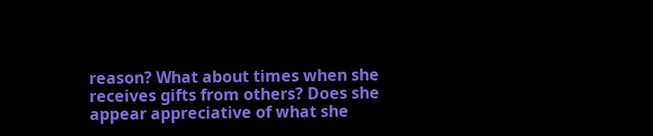reason? What about times when she receives gifts from others? Does she appear appreciative of what she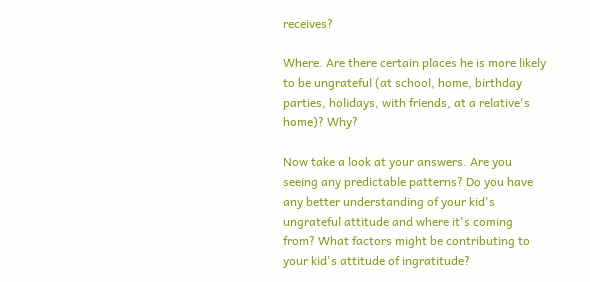receives?

Where. Are there certain places he is more likely to be ungrateful (at school, home, birthday parties, holidays, with friends, at a relative's home)? Why?

Now take a look at your answers. Are you seeing any predictable patterns? Do you have any better understanding of your kid's ungrateful attitude and where it's coming from? What factors might be contributing to your kid's attitude of ingratitude?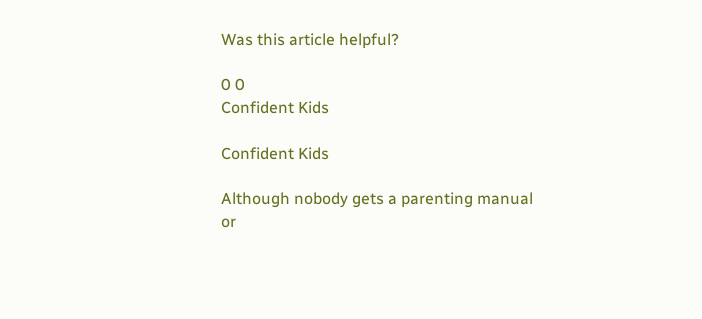Was this article helpful?

0 0
Confident Kids

Confident Kids

Although nobody gets a parenting manual or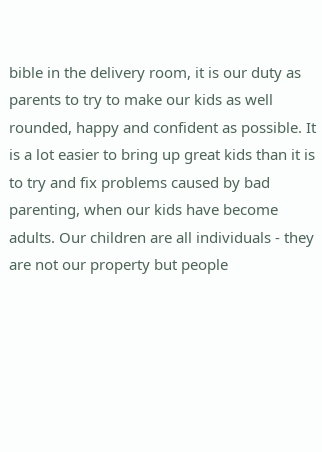bible in the delivery room, it is our duty as parents to try to make our kids as well rounded, happy and confident as possible. It is a lot easier to bring up great kids than it is to try and fix problems caused by bad parenting, when our kids have become adults. Our children are all individuals - they are not our property but people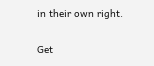in their own right.

Get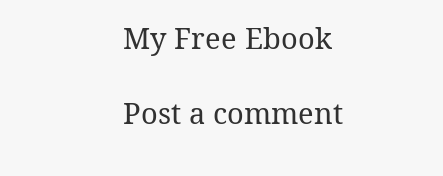My Free Ebook

Post a comment